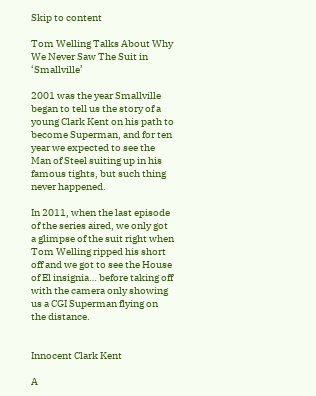Skip to content

Tom Welling Talks About Why We Never Saw The Suit in ‘Smallville’

2001 was the year Smallville began to tell us the story of a young Clark Kent on his path to become Superman, and for ten year we expected to see the Man of Steel suiting up in his famous tights, but such thing never happened.

In 2011, when the last episode of the series aired, we only got a glimpse of the suit right when Tom Welling ripped his short off and we got to see the House of El insignia… before taking off with the camera only showing us a CGI Superman flying on the distance.


Innocent Clark Kent

A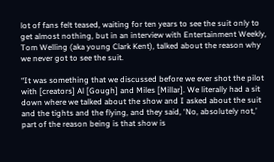lot of fans felt teased, waiting for ten years to see the suit only to get almost nothing, but in an interview with Entertainment Weekly, Tom Welling (aka young Clark Kent), talked about the reason why we never got to see the suit.

“It was something that we discussed before we ever shot the pilot with [creators] Al [Gough] and Miles [Millar]. We literally had a sit down where we talked about the show and I asked about the suit and the tights and the flying, and they said, ‘No, absolutely not,’ part of the reason being is that show is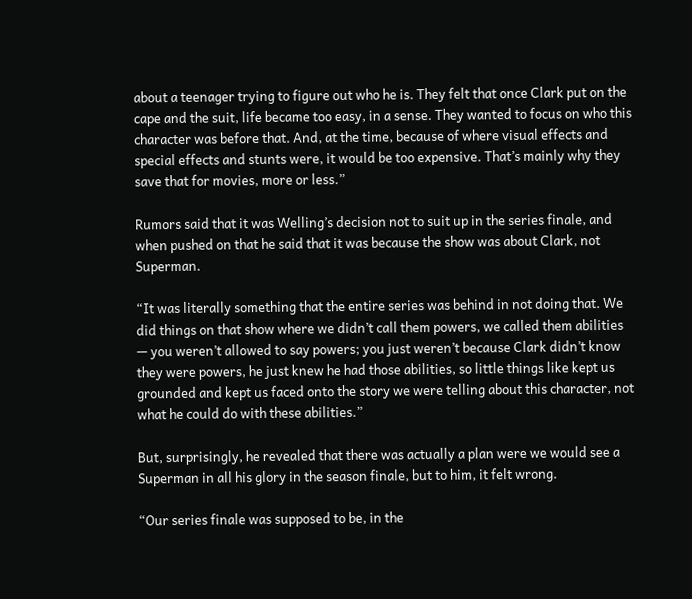about a teenager trying to figure out who he is. They felt that once Clark put on the cape and the suit, life became too easy, in a sense. They wanted to focus on who this character was before that. And, at the time, because of where visual effects and special effects and stunts were, it would be too expensive. That’s mainly why they save that for movies, more or less.”

Rumors said that it was Welling’s decision not to suit up in the series finale, and when pushed on that he said that it was because the show was about Clark, not Superman.

“It was literally something that the entire series was behind in not doing that. We did things on that show where we didn’t call them powers, we called them abilities — you weren’t allowed to say powers; you just weren’t because Clark didn’t know they were powers, he just knew he had those abilities, so little things like kept us grounded and kept us faced onto the story we were telling about this character, not what he could do with these abilities.”

But, surprisingly, he revealed that there was actually a plan were we would see a Superman in all his glory in the season finale, but to him, it felt wrong.

“Our series finale was supposed to be, in the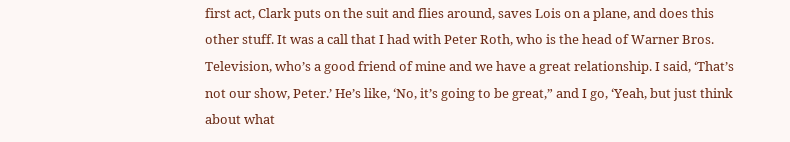first act, Clark puts on the suit and flies around, saves Lois on a plane, and does this other stuff. It was a call that I had with Peter Roth, who is the head of Warner Bros. Television, who’s a good friend of mine and we have a great relationship. I said, ‘That’s not our show, Peter.’ He’s like, ‘No, it’s going to be great,” and I go, ‘Yeah, but just think about what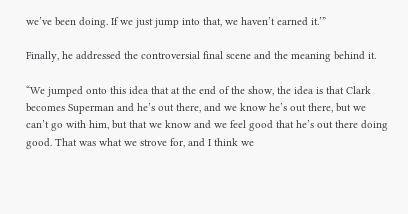we’ve been doing. If we just jump into that, we haven’t earned it.’”

Finally, he addressed the controversial final scene and the meaning behind it.

“We jumped onto this idea that at the end of the show, the idea is that Clark becomes Superman and he’s out there, and we know he’s out there, but we can’t go with him, but that we know and we feel good that he’s out there doing good. That was what we strove for, and I think we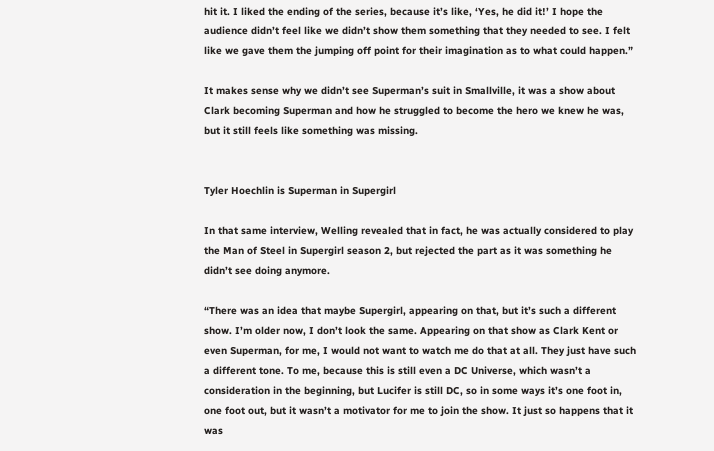hit it. I liked the ending of the series, because it’s like, ‘Yes, he did it!’ I hope the audience didn’t feel like we didn’t show them something that they needed to see. I felt like we gave them the jumping off point for their imagination as to what could happen.”

It makes sense why we didn’t see Superman’s suit in Smallville, it was a show about Clark becoming Superman and how he struggled to become the hero we knew he was, but it still feels like something was missing.


Tyler Hoechlin is Superman in Supergirl

In that same interview, Welling revealed that in fact, he was actually considered to play the Man of Steel in Supergirl season 2, but rejected the part as it was something he didn’t see doing anymore.

“There was an idea that maybe Supergirl, appearing on that, but it’s such a different show. I’m older now, I don’t look the same. Appearing on that show as Clark Kent or even Superman, for me, I would not want to watch me do that at all. They just have such a different tone. To me, because this is still even a DC Universe, which wasn’t a consideration in the beginning, but Lucifer is still DC, so in some ways it’s one foot in, one foot out, but it wasn’t a motivator for me to join the show. It just so happens that it was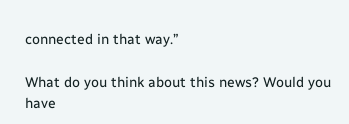connected in that way.”

What do you think about this news? Would you have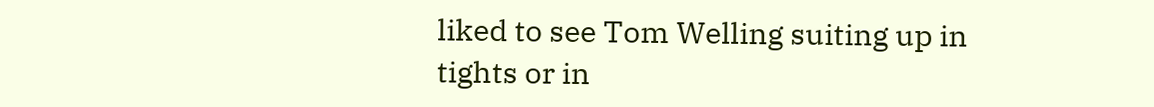liked to see Tom Welling suiting up in tights or in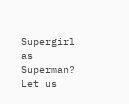Supergirl as Superman? Let us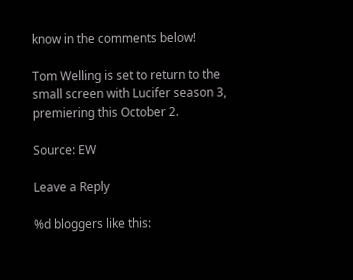know in the comments below!

Tom Welling is set to return to the small screen with Lucifer season 3, premiering this October 2.

Source: EW

Leave a Reply

%d bloggers like this: